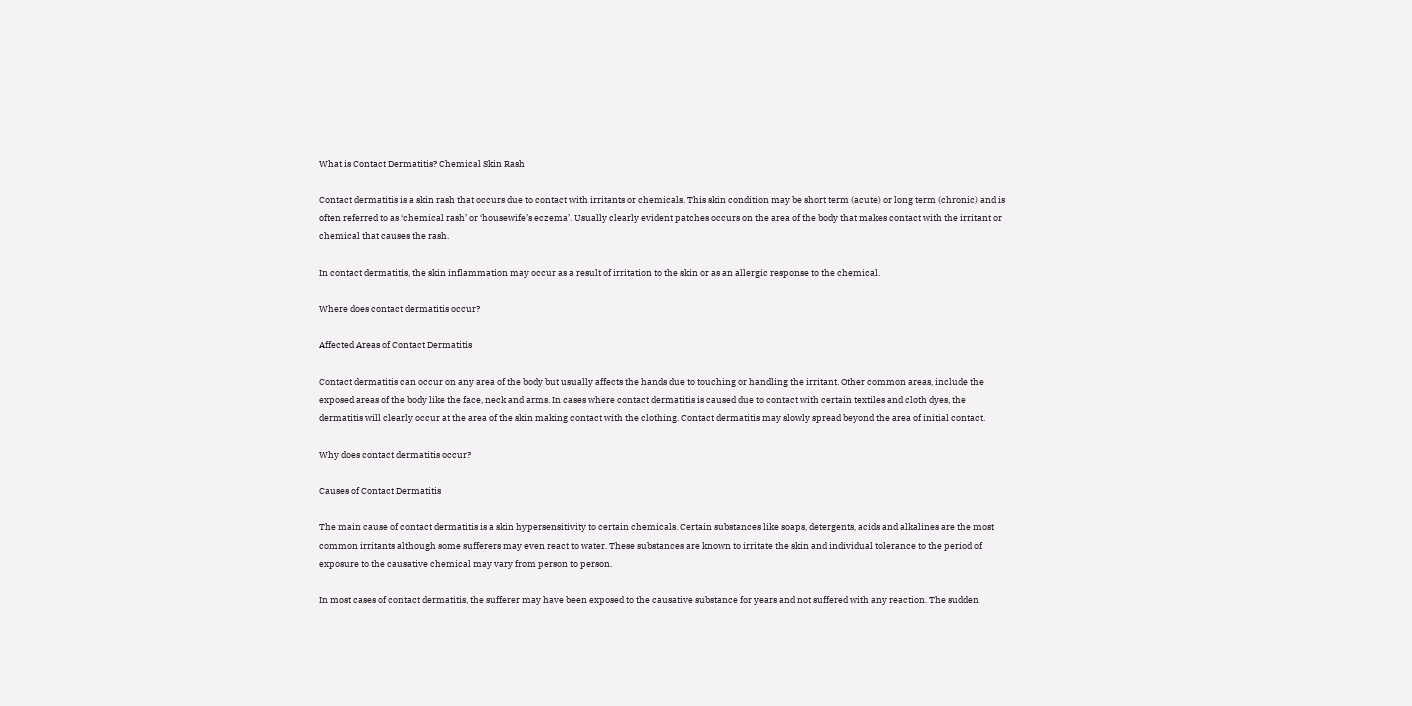What is Contact Dermatitis? Chemical Skin Rash

Contact dermatitis is a skin rash that occurs due to contact with irritants or chemicals. This skin condition may be short term (acute) or long term (chronic) and is often referred to as ‘chemical rash’ or ‘housewife’s eczema’. Usually clearly evident patches occurs on the area of the body that makes contact with the irritant or chemical that causes the rash.

In contact dermatitis, the skin inflammation may occur as a result of irritation to the skin or as an allergic response to the chemical.

Where does contact dermatitis occur?

Affected Areas of Contact Dermatitis

Contact dermatitis can occur on any area of the body but usually affects the hands due to touching or handling the irritant. Other common areas, include the exposed areas of the body like the face, neck and arms. In cases where contact dermatitis is caused due to contact with certain textiles and cloth dyes, the dermatitis will clearly occur at the area of the skin making contact with the clothing. Contact dermatitis may slowly spread beyond the area of initial contact.

Why does contact dermatitis occur?

Causes of Contact Dermatitis

The main cause of contact dermatitis is a skin hypersensitivity to certain chemicals. Certain substances like soaps, detergents, acids and alkalines are the most common irritants although some sufferers may even react to water. These substances are known to irritate the skin and individual tolerance to the period of exposure to the causative chemical may vary from person to person.

In most cases of contact dermatitis, the sufferer may have been exposed to the causative substance for years and not suffered with any reaction. The sudden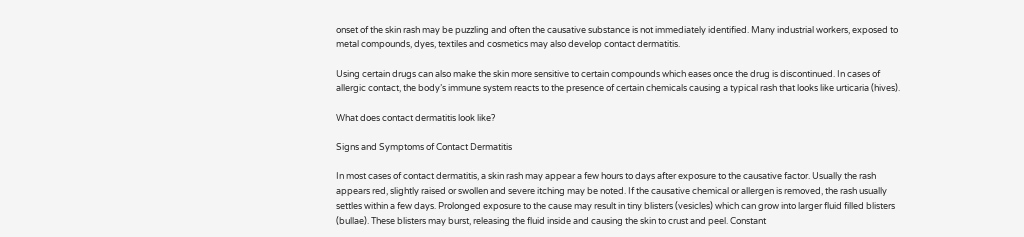onset of the skin rash may be puzzling and often the causative substance is not immediately identified. Many industrial workers, exposed to metal compounds, dyes, textiles and cosmetics may also develop contact dermatitis.

Using certain drugs can also make the skin more sensitive to certain compounds which eases once the drug is discontinued. In cases of allergic contact, the body’s immune system reacts to the presence of certain chemicals causing a typical rash that looks like urticaria (hives).

What does contact dermatitis look like?

Signs and Symptoms of Contact Dermatitis

In most cases of contact dermatitis, a skin rash may appear a few hours to days after exposure to the causative factor. Usually the rash appears red, slightly raised or swollen and severe itching may be noted. If the causative chemical or allergen is removed, the rash usually settles within a few days. Prolonged exposure to the cause may result in tiny blisters (vesicles) which can grow into larger fluid filled blisters (bullae). These blisters may burst, releasing the fluid inside and causing the skin to crust and peel. Constant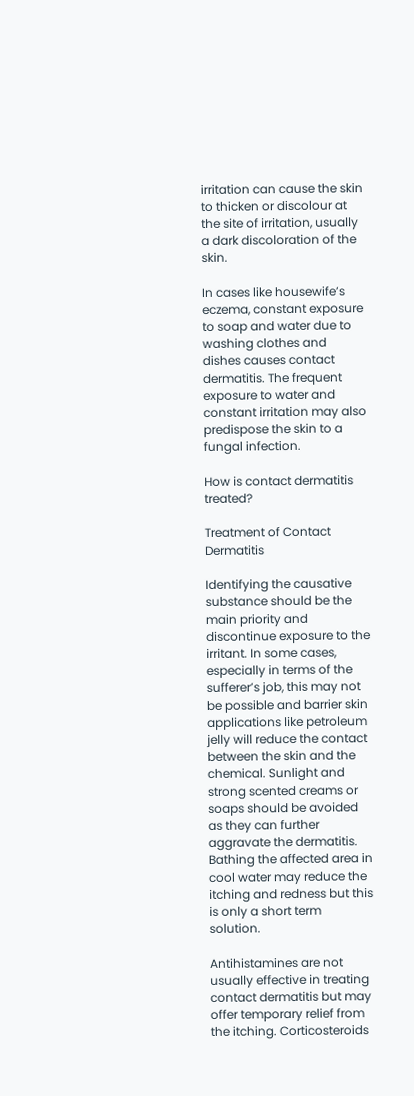irritation can cause the skin to thicken or discolour at the site of irritation, usually a dark discoloration of the skin.

In cases like housewife’s eczema, constant exposure to soap and water due to washing clothes and dishes causes contact dermatitis. The frequent exposure to water and constant irritation may also predispose the skin to a fungal infection.

How is contact dermatitis treated?

Treatment of Contact Dermatitis

Identifying the causative substance should be the main priority and discontinue exposure to the irritant. In some cases, especially in terms of the sufferer’s job, this may not be possible and barrier skin applications like petroleum jelly will reduce the contact between the skin and the chemical. Sunlight and strong scented creams or soaps should be avoided as they can further aggravate the dermatitis. Bathing the affected area in cool water may reduce the itching and redness but this is only a short term solution.

Antihistamines are not usually effective in treating contact dermatitis but may offer temporary relief from the itching. Corticosteroids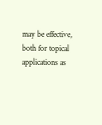may be effective, both for topical applications as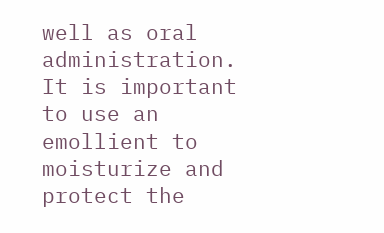well as oral administration. It is important to use an emollient to moisturize and protect the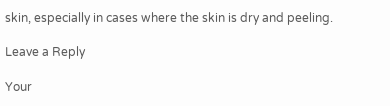skin, especially in cases where the skin is dry and peeling.

Leave a Reply

Your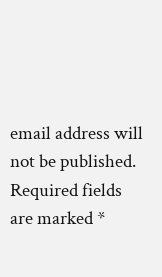email address will not be published. Required fields are marked *